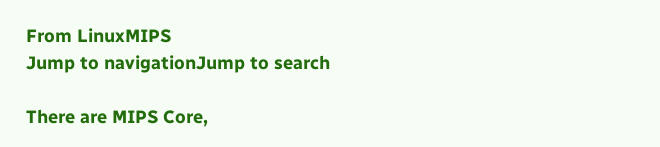From LinuxMIPS
Jump to navigationJump to search

There are MIPS Core,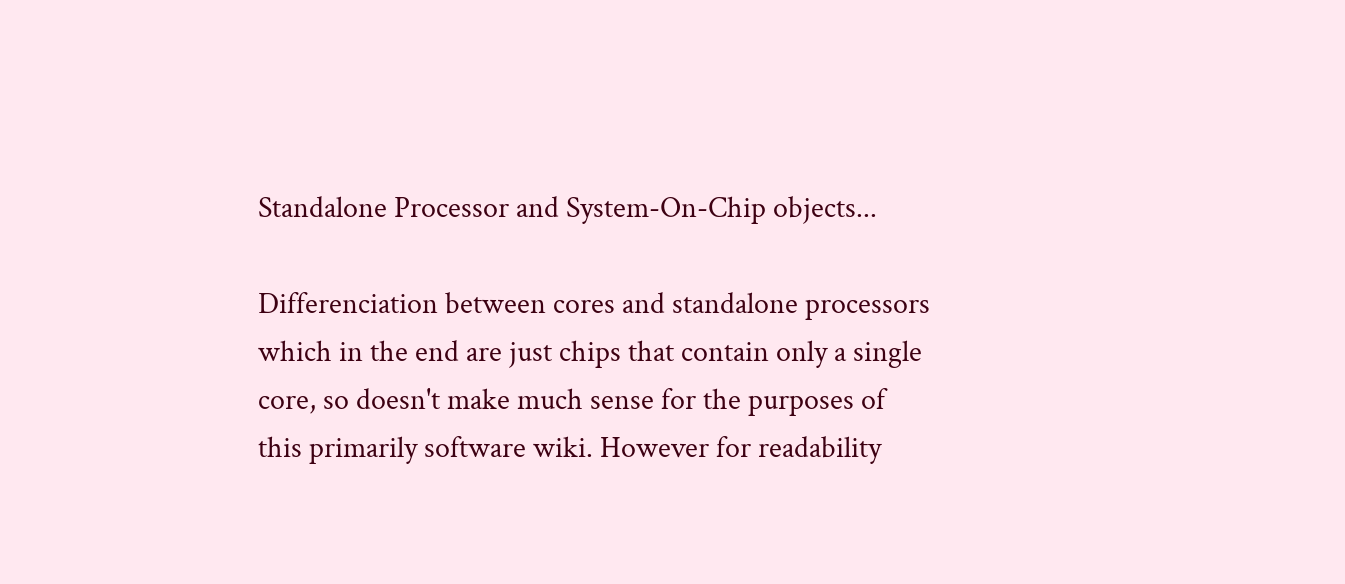Standalone Processor and System-On-Chip objects...

Differenciation between cores and standalone processors which in the end are just chips that contain only a single core, so doesn't make much sense for the purposes of this primarily software wiki. However for readability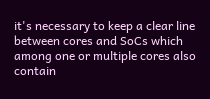it's necessary to keep a clear line between cores and SoCs which among one or multiple cores also contain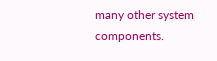many other system components.